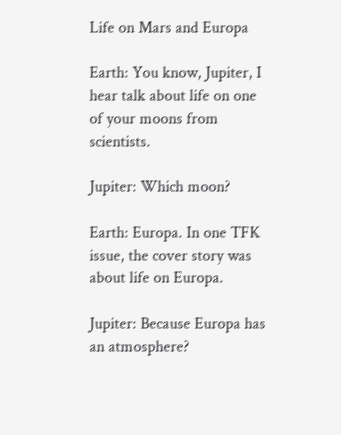Life on Mars and Europa

Earth: You know, Jupiter, I hear talk about life on one of your moons from scientists.

Jupiter: Which moon?

Earth: Europa. In one TFK issue, the cover story was about life on Europa.

Jupiter: Because Europa has an atmosphere?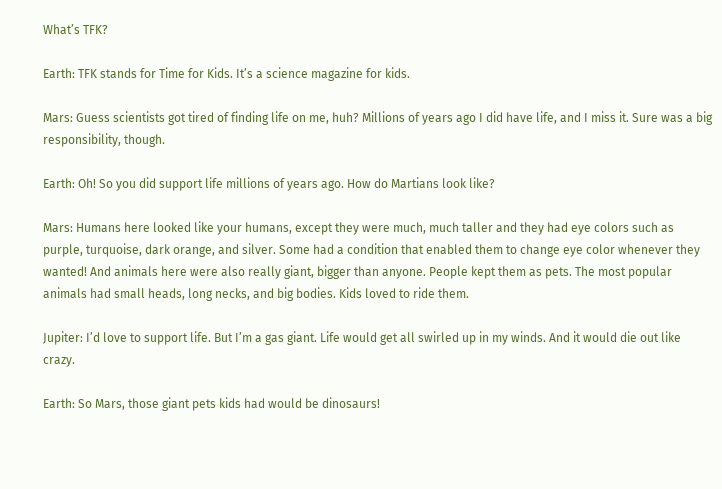What’s TFK?

Earth: TFK stands for Time for Kids. It’s a science magazine for kids.

Mars: Guess scientists got tired of finding life on me, huh? Millions of years ago I did have life, and I miss it. Sure was a big responsibility, though.

Earth: Oh! So you did support life millions of years ago. How do Martians look like?

Mars: Humans here looked like your humans, except they were much, much taller and they had eye colors such as purple, turquoise, dark orange, and silver. Some had a condition that enabled them to change eye color whenever they wanted! And animals here were also really giant, bigger than anyone. People kept them as pets. The most popular animals had small heads, long necks, and big bodies. Kids loved to ride them.

Jupiter: I’d love to support life. But I’m a gas giant. Life would get all swirled up in my winds. And it would die out like crazy.

Earth: So Mars, those giant pets kids had would be dinosaurs!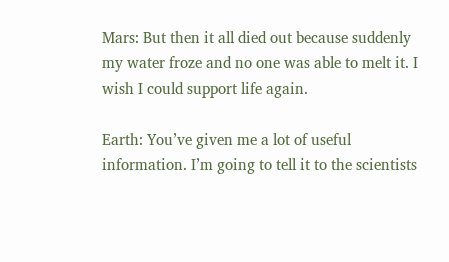Mars: But then it all died out because suddenly my water froze and no one was able to melt it. I wish I could support life again.

Earth: You’ve given me a lot of useful information. I’m going to tell it to the scientists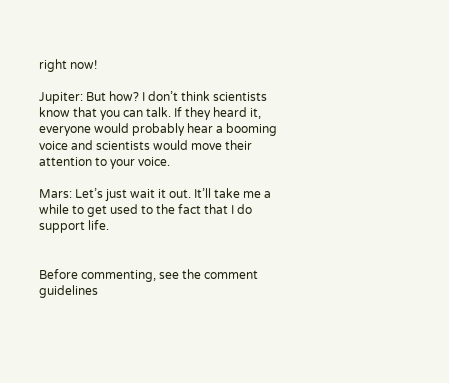right now!

Jupiter: But how? I don’t think scientists know that you can talk. If they heard it, everyone would probably hear a booming voice and scientists would move their attention to your voice.

Mars: Let’s just wait it out. It’ll take me a while to get used to the fact that I do support life.


Before commenting, see the comment guidelines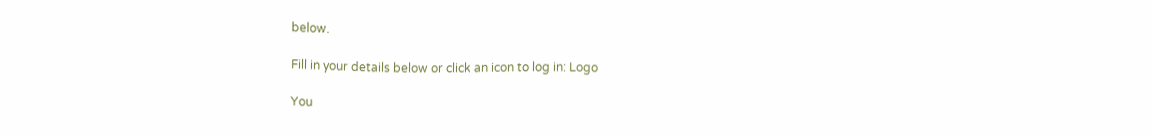below.

Fill in your details below or click an icon to log in: Logo

You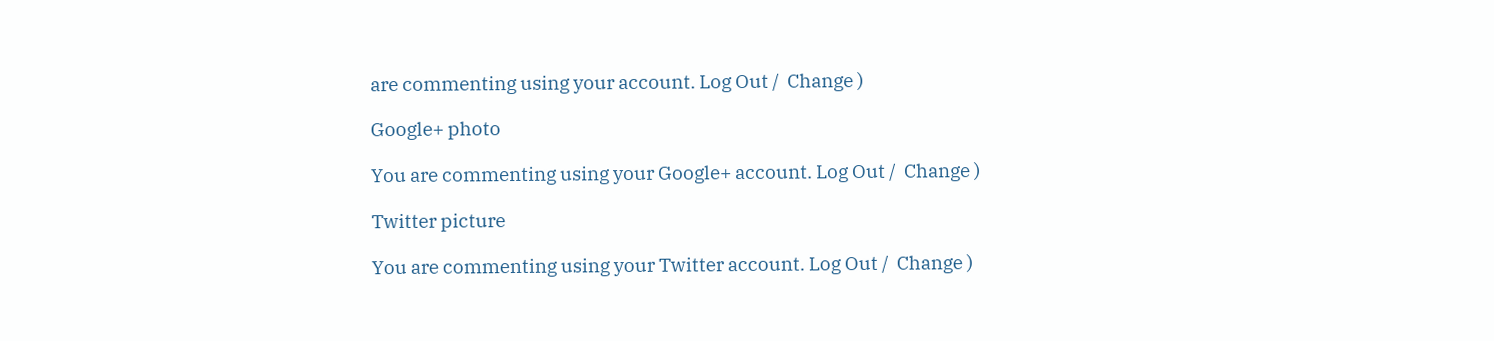are commenting using your account. Log Out /  Change )

Google+ photo

You are commenting using your Google+ account. Log Out /  Change )

Twitter picture

You are commenting using your Twitter account. Log Out /  Change )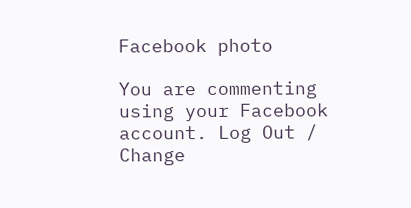Facebook photo

You are commenting using your Facebook account. Log Out /  Change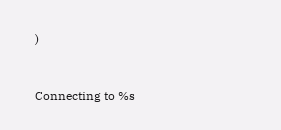)


Connecting to %s